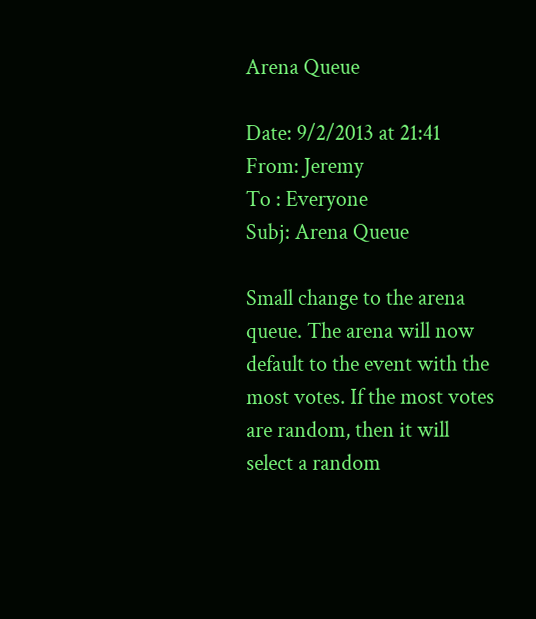Arena Queue

Date: 9/2/2013 at 21:41
From: Jeremy
To : Everyone
Subj: Arena Queue

Small change to the arena queue. The arena will now default to the event with the most votes. If the most votes are random, then it will select a random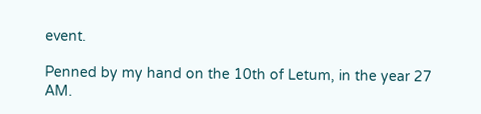event.

Penned by my hand on the 10th of Letum, in the year 27 AM.